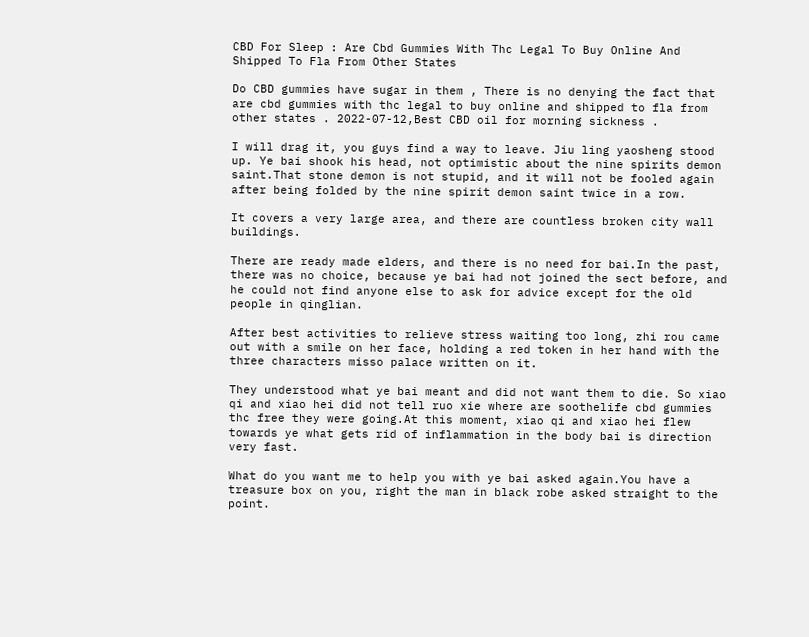CBD For Sleep : Are Cbd Gummies With Thc Legal To Buy Online And Shipped To Fla From Other States

Do CBD gummies have sugar in them , There is no denying the fact that are cbd gummies with thc legal to buy online and shipped to fla from other states . 2022-07-12,Best CBD oil for morning sickness .

I will drag it, you guys find a way to leave. Jiu ling yaosheng stood up. Ye bai shook his head, not optimistic about the nine spirits demon saint.That stone demon is not stupid, and it will not be fooled again after being folded by the nine spirit demon saint twice in a row.

It covers a very large area, and there are countless broken city wall buildings.

There are ready made elders, and there is no need for bai.In the past, there was no choice, because ye bai had not joined the sect before, and he could not find anyone else to ask for advice except for the old people in qinglian.

After best activities to relieve stress waiting too long, zhi rou came out with a smile on her face, holding a red token in her hand with the three characters misso palace written on it.

They understood what ye bai meant and did not want them to die. So xiao qi and xiao hei did not tell ruo xie where are soothelife cbd gummies thc free they were going.At this moment, xiao qi and xiao hei flew towards ye what gets rid of inflammation in the body bai is direction very fast.

What do you want me to help you with ye bai asked again.You have a treasure box on you, right the man in black robe asked straight to the point.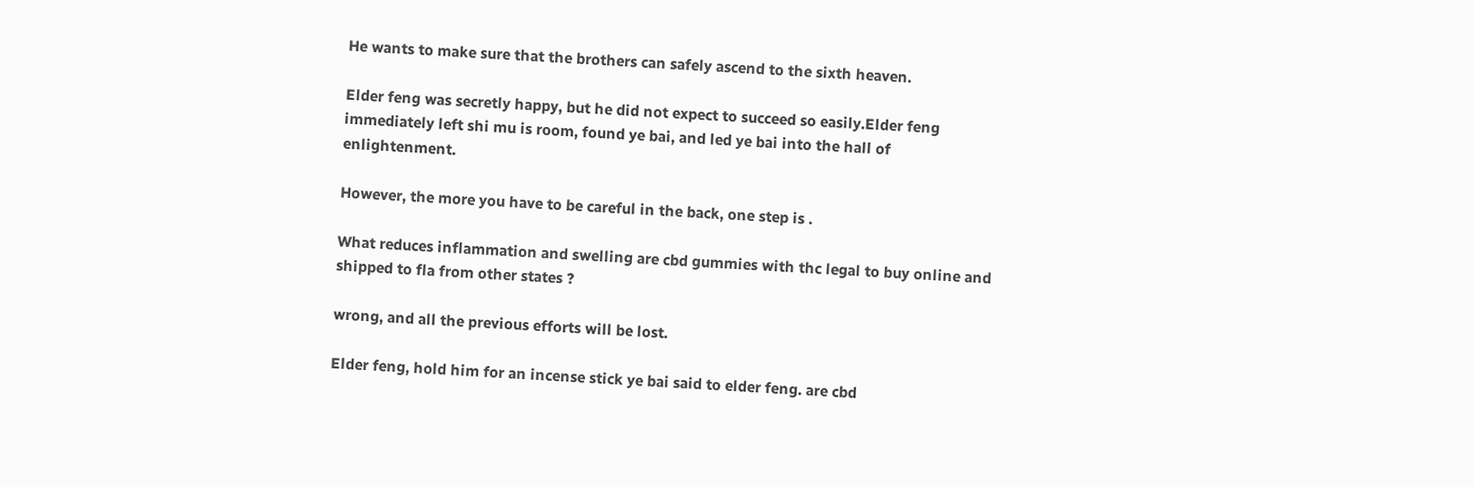He wants to make sure that the brothers can safely ascend to the sixth heaven.

Elder feng was secretly happy, but he did not expect to succeed so easily.Elder feng immediately left shi mu is room, found ye bai, and led ye bai into the hall of enlightenment.

However, the more you have to be careful in the back, one step is .

What reduces inflammation and swelling are cbd gummies with thc legal to buy online and shipped to fla from other states ?

wrong, and all the previous efforts will be lost.

Elder feng, hold him for an incense stick ye bai said to elder feng. are cbd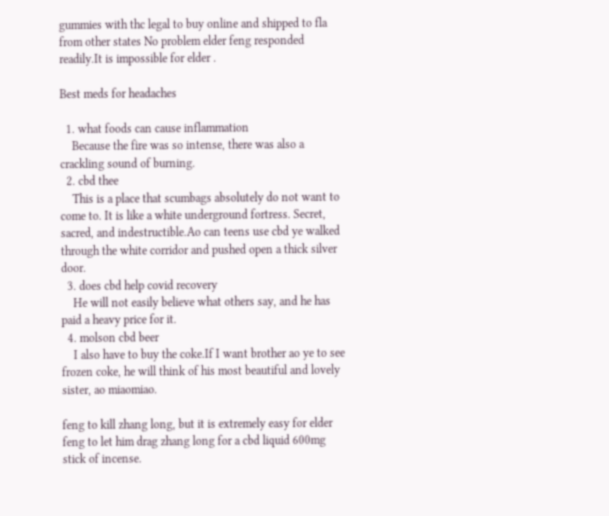gummies with thc legal to buy online and shipped to fla from other states No problem elder feng responded readily.It is impossible for elder .

Best meds for headaches

  1. what foods can cause inflammation
    Because the fire was so intense, there was also a crackling sound of burning.
  2. cbd thee
    This is a place that scumbags absolutely do not want to come to. It is like a white underground fortress. Secret, sacred, and indestructible.Ao can teens use cbd ye walked through the white corridor and pushed open a thick silver door.
  3. does cbd help covid recovery
    He will not easily believe what others say, and he has paid a heavy price for it.
  4. molson cbd beer
    I also have to buy the coke.If I want brother ao ye to see frozen coke, he will think of his most beautiful and lovely sister, ao miaomiao.

feng to kill zhang long, but it is extremely easy for elder feng to let him drag zhang long for a cbd liquid 600mg stick of incense.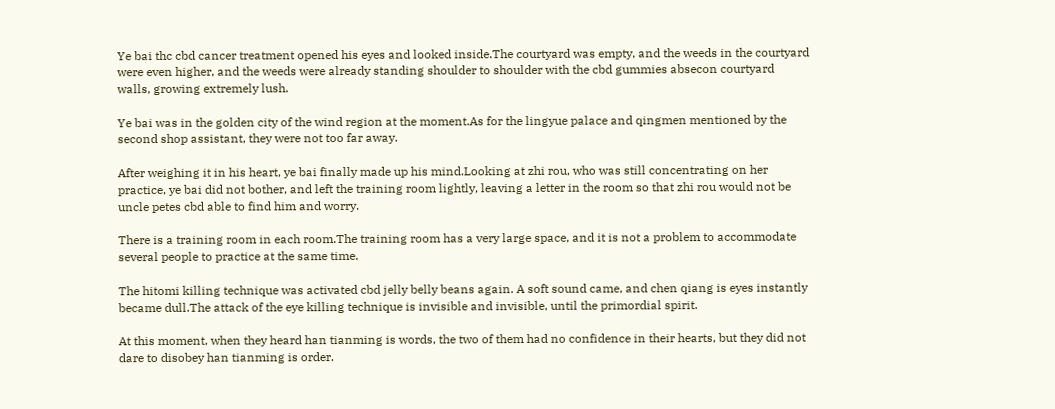Ye bai thc cbd cancer treatment opened his eyes and looked inside.The courtyard was empty, and the weeds in the courtyard were even higher, and the weeds were already standing shoulder to shoulder with the cbd gummies absecon courtyard walls, growing extremely lush.

Ye bai was in the golden city of the wind region at the moment.As for the lingyue palace and qingmen mentioned by the second shop assistant, they were not too far away.

After weighing it in his heart, ye bai finally made up his mind.Looking at zhi rou, who was still concentrating on her practice, ye bai did not bother, and left the training room lightly, leaving a letter in the room so that zhi rou would not be uncle petes cbd able to find him and worry.

There is a training room in each room.The training room has a very large space, and it is not a problem to accommodate several people to practice at the same time.

The hitomi killing technique was activated cbd jelly belly beans again. A soft sound came, and chen qiang is eyes instantly became dull.The attack of the eye killing technique is invisible and invisible, until the primordial spirit.

At this moment, when they heard han tianming is words, the two of them had no confidence in their hearts, but they did not dare to disobey han tianming is order.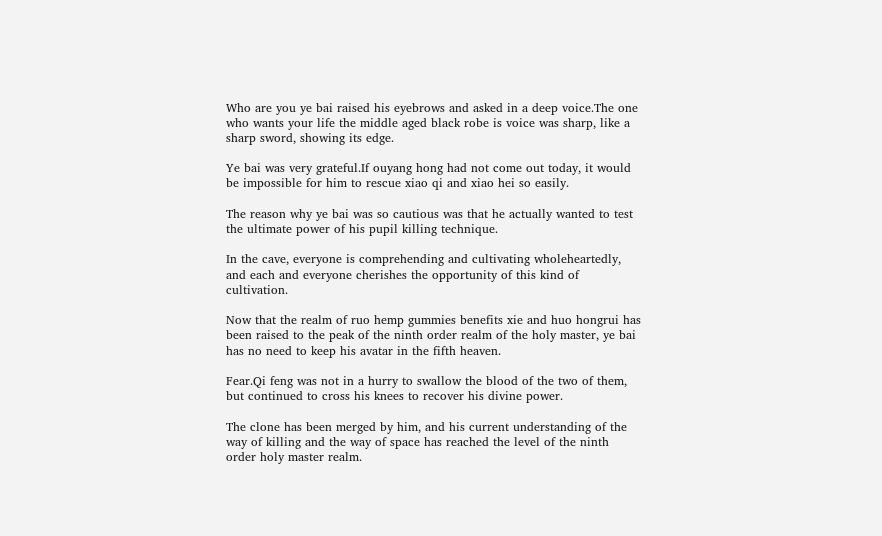Who are you ye bai raised his eyebrows and asked in a deep voice.The one who wants your life the middle aged black robe is voice was sharp, like a sharp sword, showing its edge.

Ye bai was very grateful.If ouyang hong had not come out today, it would be impossible for him to rescue xiao qi and xiao hei so easily.

The reason why ye bai was so cautious was that he actually wanted to test the ultimate power of his pupil killing technique.

In the cave, everyone is comprehending and cultivating wholeheartedly, and each and everyone cherishes the opportunity of this kind of cultivation.

Now that the realm of ruo hemp gummies benefits xie and huo hongrui has been raised to the peak of the ninth order realm of the holy master, ye bai has no need to keep his avatar in the fifth heaven.

Fear.Qi feng was not in a hurry to swallow the blood of the two of them, but continued to cross his knees to recover his divine power.

The clone has been merged by him, and his current understanding of the way of killing and the way of space has reached the level of the ninth order holy master realm.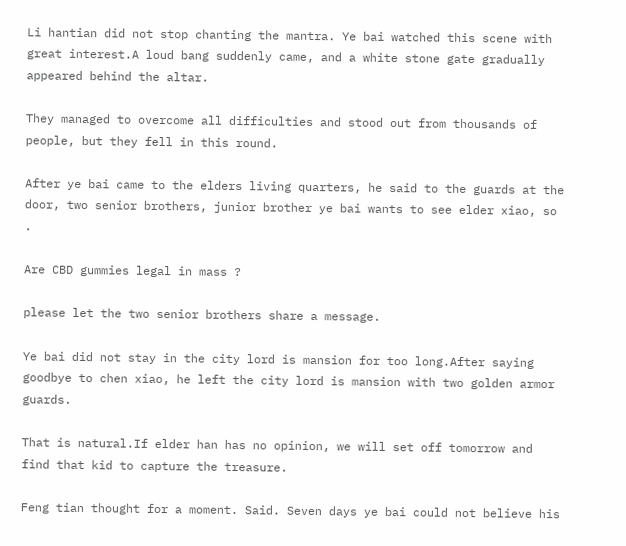Li hantian did not stop chanting the mantra. Ye bai watched this scene with great interest.A loud bang suddenly came, and a white stone gate gradually appeared behind the altar.

They managed to overcome all difficulties and stood out from thousands of people, but they fell in this round.

After ye bai came to the elders living quarters, he said to the guards at the door, two senior brothers, junior brother ye bai wants to see elder xiao, so .

Are CBD gummies legal in mass ?

please let the two senior brothers share a message.

Ye bai did not stay in the city lord is mansion for too long.After saying goodbye to chen xiao, he left the city lord is mansion with two golden armor guards.

That is natural.If elder han has no opinion, we will set off tomorrow and find that kid to capture the treasure.

Feng tian thought for a moment. Said. Seven days ye bai could not believe his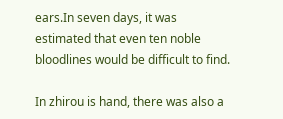ears.In seven days, it was estimated that even ten noble bloodlines would be difficult to find.

In zhirou is hand, there was also a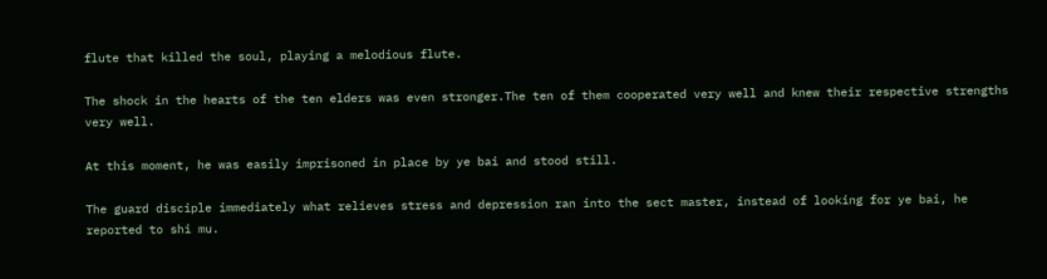flute that killed the soul, playing a melodious flute.

The shock in the hearts of the ten elders was even stronger.The ten of them cooperated very well and knew their respective strengths very well.

At this moment, he was easily imprisoned in place by ye bai and stood still.

The guard disciple immediately what relieves stress and depression ran into the sect master, instead of looking for ye bai, he reported to shi mu.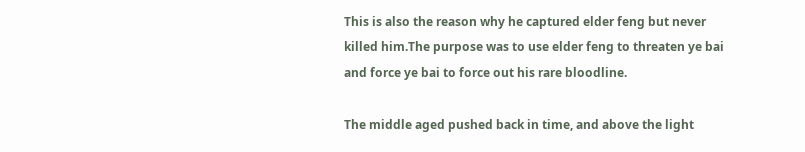This is also the reason why he captured elder feng but never killed him.The purpose was to use elder feng to threaten ye bai and force ye bai to force out his rare bloodline.

The middle aged pushed back in time, and above the light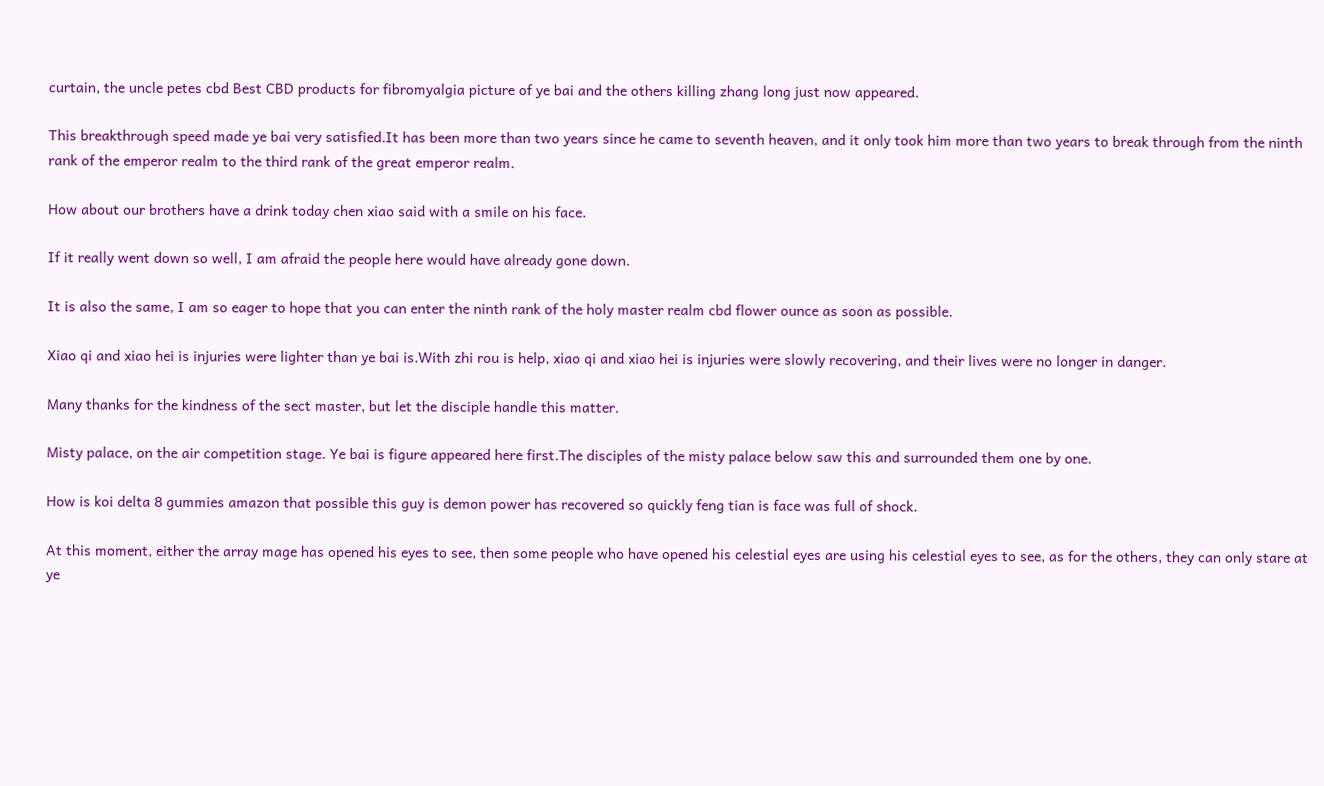curtain, the uncle petes cbd Best CBD products for fibromyalgia picture of ye bai and the others killing zhang long just now appeared.

This breakthrough speed made ye bai very satisfied.It has been more than two years since he came to seventh heaven, and it only took him more than two years to break through from the ninth rank of the emperor realm to the third rank of the great emperor realm.

How about our brothers have a drink today chen xiao said with a smile on his face.

If it really went down so well, I am afraid the people here would have already gone down.

It is also the same, I am so eager to hope that you can enter the ninth rank of the holy master realm cbd flower ounce as soon as possible.

Xiao qi and xiao hei is injuries were lighter than ye bai is.With zhi rou is help, xiao qi and xiao hei is injuries were slowly recovering, and their lives were no longer in danger.

Many thanks for the kindness of the sect master, but let the disciple handle this matter.

Misty palace, on the air competition stage. Ye bai is figure appeared here first.The disciples of the misty palace below saw this and surrounded them one by one.

How is koi delta 8 gummies amazon that possible this guy is demon power has recovered so quickly feng tian is face was full of shock.

At this moment, either the array mage has opened his eyes to see, then some people who have opened his celestial eyes are using his celestial eyes to see, as for the others, they can only stare at ye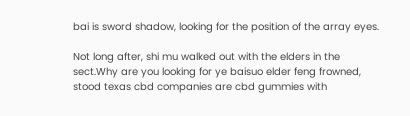bai is sword shadow, looking for the position of the array eyes.

Not long after, shi mu walked out with the elders in the sect.Why are you looking for ye baisuo elder feng frowned, stood texas cbd companies are cbd gummies with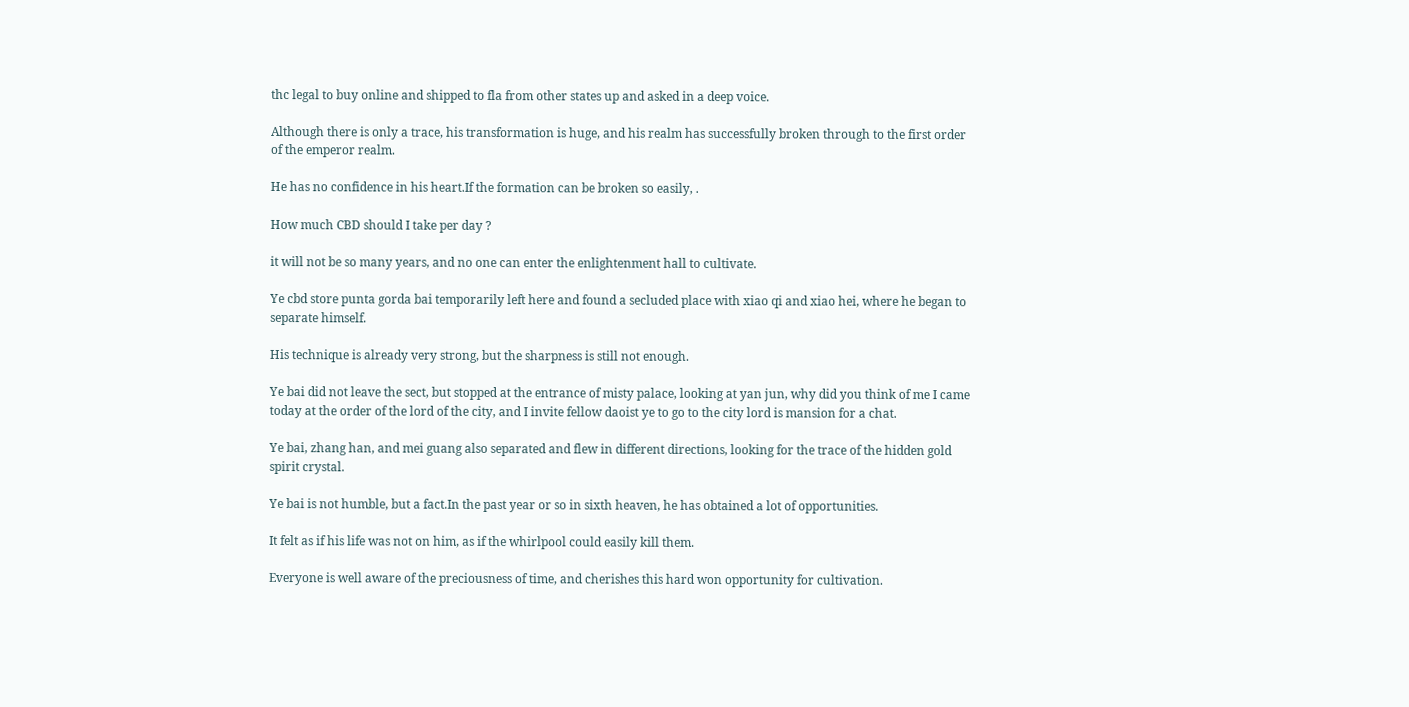thc legal to buy online and shipped to fla from other states up and asked in a deep voice.

Although there is only a trace, his transformation is huge, and his realm has successfully broken through to the first order of the emperor realm.

He has no confidence in his heart.If the formation can be broken so easily, .

How much CBD should I take per day ?

it will not be so many years, and no one can enter the enlightenment hall to cultivate.

Ye cbd store punta gorda bai temporarily left here and found a secluded place with xiao qi and xiao hei, where he began to separate himself.

His technique is already very strong, but the sharpness is still not enough.

Ye bai did not leave the sect, but stopped at the entrance of misty palace, looking at yan jun, why did you think of me I came today at the order of the lord of the city, and I invite fellow daoist ye to go to the city lord is mansion for a chat.

Ye bai, zhang han, and mei guang also separated and flew in different directions, looking for the trace of the hidden gold spirit crystal.

Ye bai is not humble, but a fact.In the past year or so in sixth heaven, he has obtained a lot of opportunities.

It felt as if his life was not on him, as if the whirlpool could easily kill them.

Everyone is well aware of the preciousness of time, and cherishes this hard won opportunity for cultivation.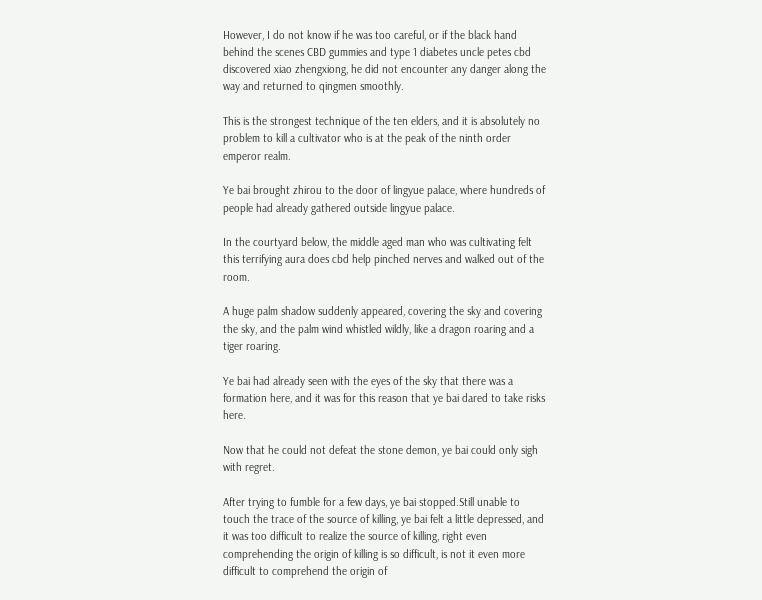However, I do not know if he was too careful, or if the black hand behind the scenes CBD gummies and type 1 diabetes uncle petes cbd discovered xiao zhengxiong, he did not encounter any danger along the way and returned to qingmen smoothly.

This is the strongest technique of the ten elders, and it is absolutely no problem to kill a cultivator who is at the peak of the ninth order emperor realm.

Ye bai brought zhirou to the door of lingyue palace, where hundreds of people had already gathered outside lingyue palace.

In the courtyard below, the middle aged man who was cultivating felt this terrifying aura does cbd help pinched nerves and walked out of the room.

A huge palm shadow suddenly appeared, covering the sky and covering the sky, and the palm wind whistled wildly, like a dragon roaring and a tiger roaring.

Ye bai had already seen with the eyes of the sky that there was a formation here, and it was for this reason that ye bai dared to take risks here.

Now that he could not defeat the stone demon, ye bai could only sigh with regret.

After trying to fumble for a few days, ye bai stopped.Still unable to touch the trace of the source of killing, ye bai felt a little depressed, and it was too difficult to realize the source of killing, right even comprehending the origin of killing is so difficult, is not it even more difficult to comprehend the origin of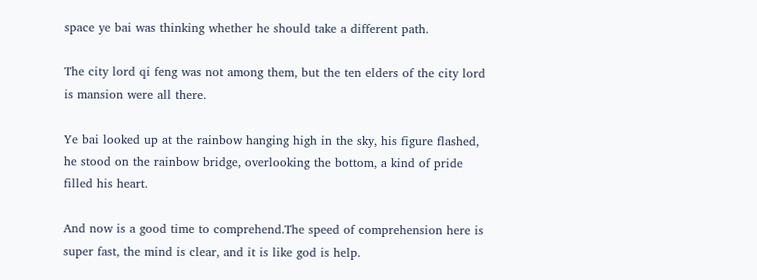space ye bai was thinking whether he should take a different path.

The city lord qi feng was not among them, but the ten elders of the city lord is mansion were all there.

Ye bai looked up at the rainbow hanging high in the sky, his figure flashed, he stood on the rainbow bridge, overlooking the bottom, a kind of pride filled his heart.

And now is a good time to comprehend.The speed of comprehension here is super fast, the mind is clear, and it is like god is help.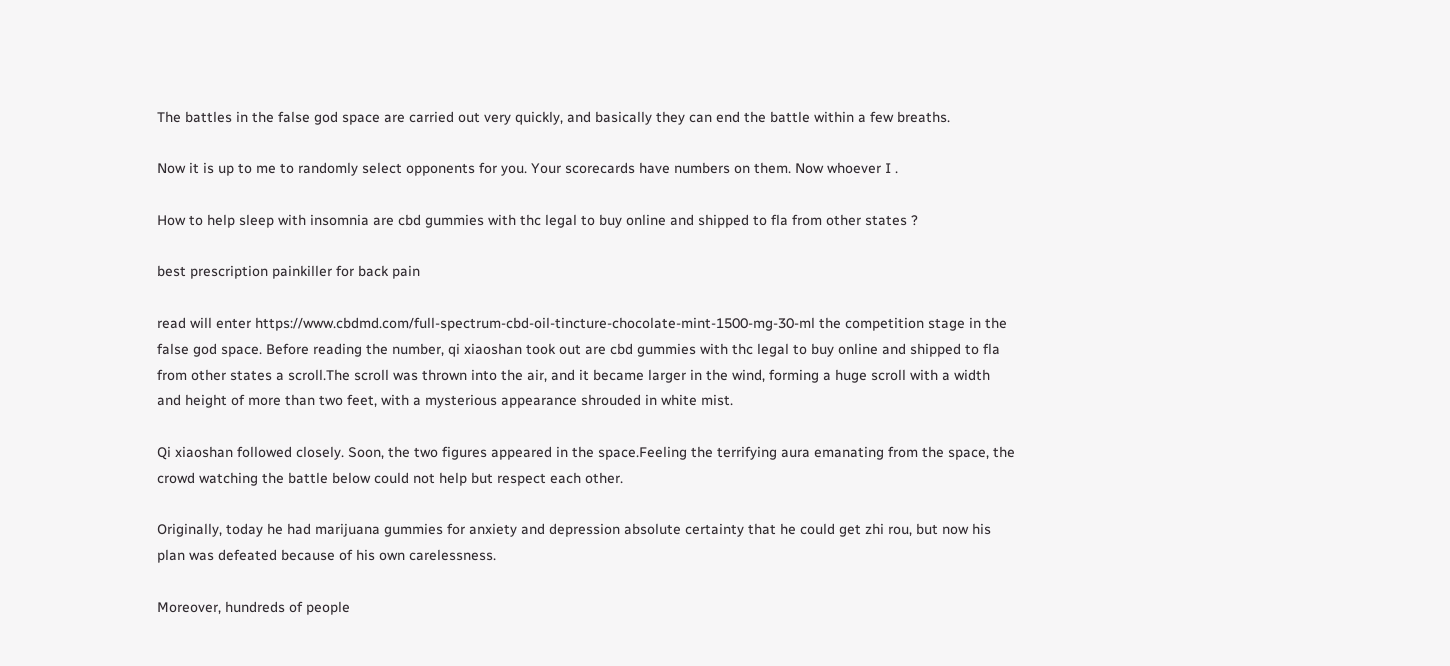The battles in the false god space are carried out very quickly, and basically they can end the battle within a few breaths.

Now it is up to me to randomly select opponents for you. Your scorecards have numbers on them. Now whoever I .

How to help sleep with insomnia are cbd gummies with thc legal to buy online and shipped to fla from other states ?

best prescription painkiller for back pain

read will enter https://www.cbdmd.com/full-spectrum-cbd-oil-tincture-chocolate-mint-1500-mg-30-ml the competition stage in the false god space. Before reading the number, qi xiaoshan took out are cbd gummies with thc legal to buy online and shipped to fla from other states a scroll.The scroll was thrown into the air, and it became larger in the wind, forming a huge scroll with a width and height of more than two feet, with a mysterious appearance shrouded in white mist.

Qi xiaoshan followed closely. Soon, the two figures appeared in the space.Feeling the terrifying aura emanating from the space, the crowd watching the battle below could not help but respect each other.

Originally, today he had marijuana gummies for anxiety and depression absolute certainty that he could get zhi rou, but now his plan was defeated because of his own carelessness.

Moreover, hundreds of people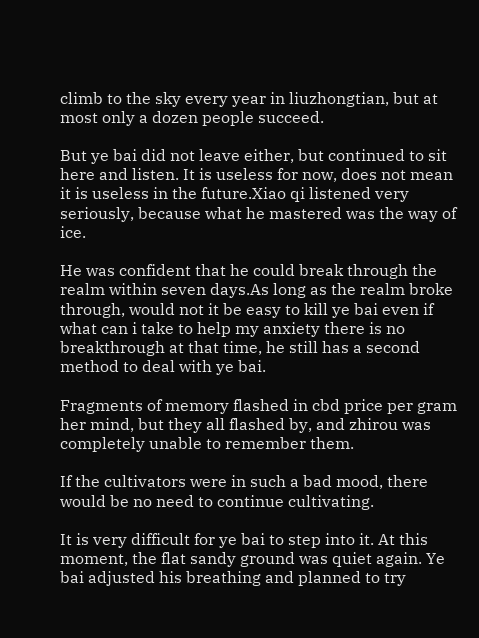climb to the sky every year in liuzhongtian, but at most only a dozen people succeed.

But ye bai did not leave either, but continued to sit here and listen. It is useless for now, does not mean it is useless in the future.Xiao qi listened very seriously, because what he mastered was the way of ice.

He was confident that he could break through the realm within seven days.As long as the realm broke through, would not it be easy to kill ye bai even if what can i take to help my anxiety there is no breakthrough at that time, he still has a second method to deal with ye bai.

Fragments of memory flashed in cbd price per gram her mind, but they all flashed by, and zhirou was completely unable to remember them.

If the cultivators were in such a bad mood, there would be no need to continue cultivating.

It is very difficult for ye bai to step into it. At this moment, the flat sandy ground was quiet again. Ye bai adjusted his breathing and planned to try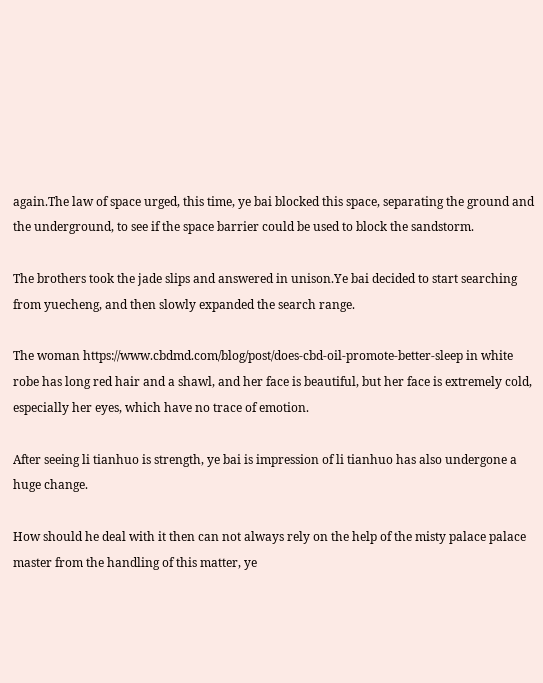again.The law of space urged, this time, ye bai blocked this space, separating the ground and the underground, to see if the space barrier could be used to block the sandstorm.

The brothers took the jade slips and answered in unison.Ye bai decided to start searching from yuecheng, and then slowly expanded the search range.

The woman https://www.cbdmd.com/blog/post/does-cbd-oil-promote-better-sleep in white robe has long red hair and a shawl, and her face is beautiful, but her face is extremely cold, especially her eyes, which have no trace of emotion.

After seeing li tianhuo is strength, ye bai is impression of li tianhuo has also undergone a huge change.

How should he deal with it then can not always rely on the help of the misty palace palace master from the handling of this matter, ye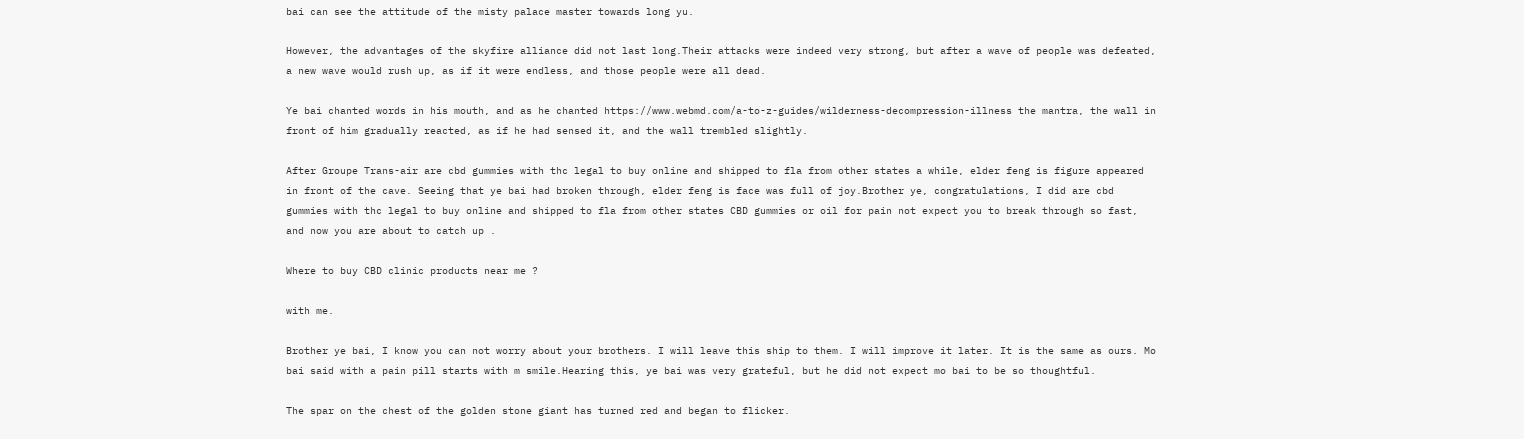bai can see the attitude of the misty palace master towards long yu.

However, the advantages of the skyfire alliance did not last long.Their attacks were indeed very strong, but after a wave of people was defeated, a new wave would rush up, as if it were endless, and those people were all dead.

Ye bai chanted words in his mouth, and as he chanted https://www.webmd.com/a-to-z-guides/wilderness-decompression-illness the mantra, the wall in front of him gradually reacted, as if he had sensed it, and the wall trembled slightly.

After Groupe Trans-air are cbd gummies with thc legal to buy online and shipped to fla from other states a while, elder feng is figure appeared in front of the cave. Seeing that ye bai had broken through, elder feng is face was full of joy.Brother ye, congratulations, I did are cbd gummies with thc legal to buy online and shipped to fla from other states CBD gummies or oil for pain not expect you to break through so fast, and now you are about to catch up .

Where to buy CBD clinic products near me ?

with me.

Brother ye bai, I know you can not worry about your brothers. I will leave this ship to them. I will improve it later. It is the same as ours. Mo bai said with a pain pill starts with m smile.Hearing this, ye bai was very grateful, but he did not expect mo bai to be so thoughtful.

The spar on the chest of the golden stone giant has turned red and began to flicker.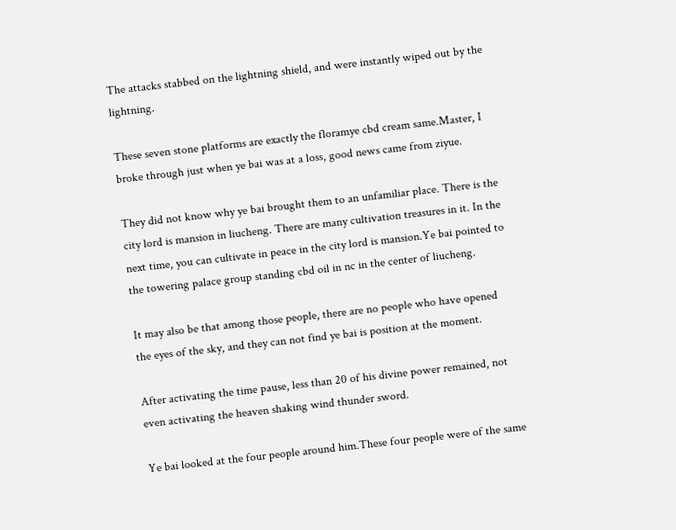The attacks stabbed on the lightning shield, and were instantly wiped out by the lightning.

These seven stone platforms are exactly the floramye cbd cream same.Master, I broke through just when ye bai was at a loss, good news came from ziyue.

They did not know why ye bai brought them to an unfamiliar place. There is the city lord is mansion in liucheng. There are many cultivation treasures in it. In the next time, you can cultivate in peace in the city lord is mansion.Ye bai pointed to the towering palace group standing cbd oil in nc in the center of liucheng.

It may also be that among those people, there are no people who have opened the eyes of the sky, and they can not find ye bai is position at the moment.

After activating the time pause, less than 20 of his divine power remained, not even activating the heaven shaking wind thunder sword.

Ye bai looked at the four people around him.These four people were of the same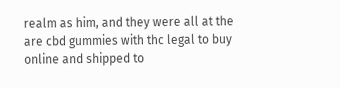realm as him, and they were all at the are cbd gummies with thc legal to buy online and shipped to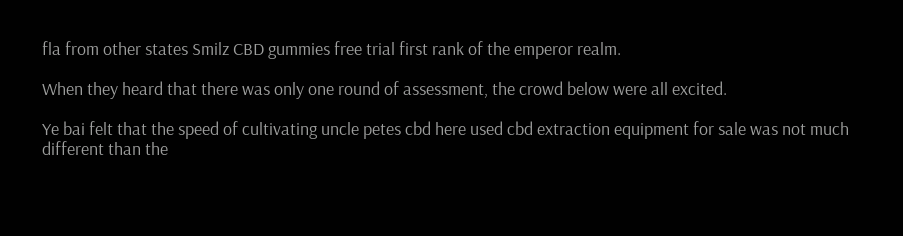fla from other states Smilz CBD gummies free trial first rank of the emperor realm.

When they heard that there was only one round of assessment, the crowd below were all excited.

Ye bai felt that the speed of cultivating uncle petes cbd here used cbd extraction equipment for sale was not much different than the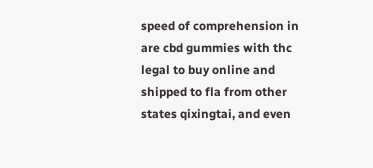speed of comprehension in are cbd gummies with thc legal to buy online and shipped to fla from other states qixingtai, and even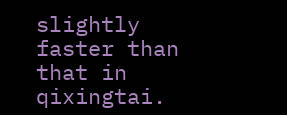slightly faster than that in qixingtai.